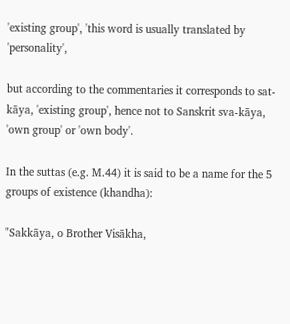'existing group', 'this word is usually translated by 'personality',

but according to the commentaries it corresponds to sat-kāya, 'existing group', hence not to Sanskrit sva-kāya, 'own group' or 'own body'.

In the suttas (e.g. M.44) it is said to be a name for the 5 groups of existence (khandha):

"Sakkāya, o Brother Visākha,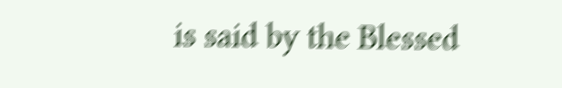is said by the Blessed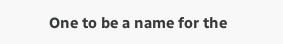One to be a name for the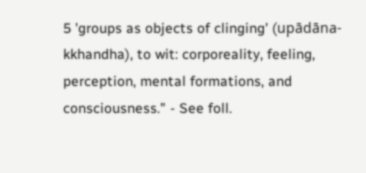5 'groups as objects of clinging' (upādāna-kkhandha), to wit: corporeality, feeling, perception, mental formations, and consciousness." - See foll.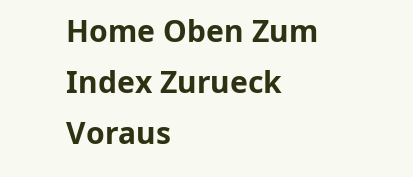Home Oben Zum Index Zurueck Voraus